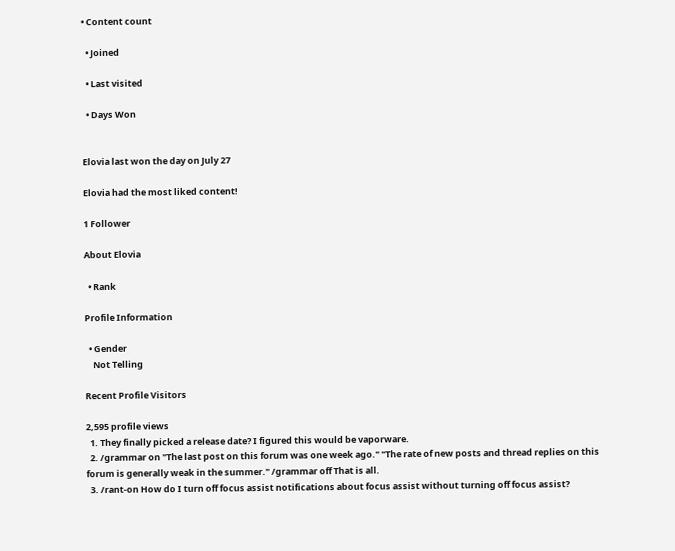• Content count

  • Joined

  • Last visited

  • Days Won


Elovia last won the day on July 27

Elovia had the most liked content!

1 Follower

About Elovia

  • Rank

Profile Information

  • Gender
    Not Telling

Recent Profile Visitors

2,595 profile views
  1. They finally picked a release date? I figured this would be vaporware.
  2. /grammar on "The last post on this forum was one week ago." "The rate of new posts and thread replies on this forum is generally weak in the summer." /grammar off That is all.
  3. /rant-on How do I turn off focus assist notifications about focus assist without turning off focus assist?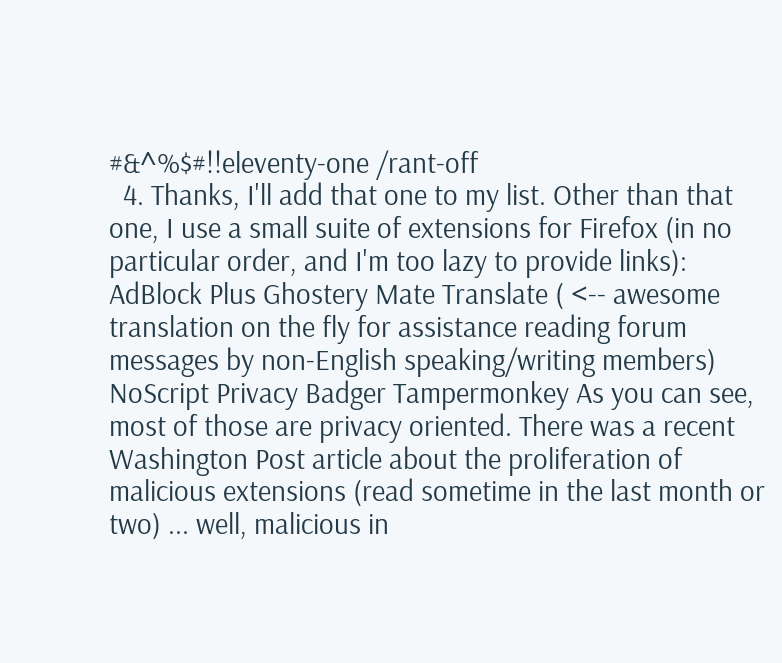#&^%$#!!eleventy-one /rant-off
  4. Thanks, I'll add that one to my list. Other than that one, I use a small suite of extensions for Firefox (in no particular order, and I'm too lazy to provide links): AdBlock Plus Ghostery Mate Translate ( <-- awesome translation on the fly for assistance reading forum messages by non-English speaking/writing members) NoScript Privacy Badger Tampermonkey As you can see, most of those are privacy oriented. There was a recent Washington Post article about the proliferation of malicious extensions (read sometime in the last month or two) ... well, malicious in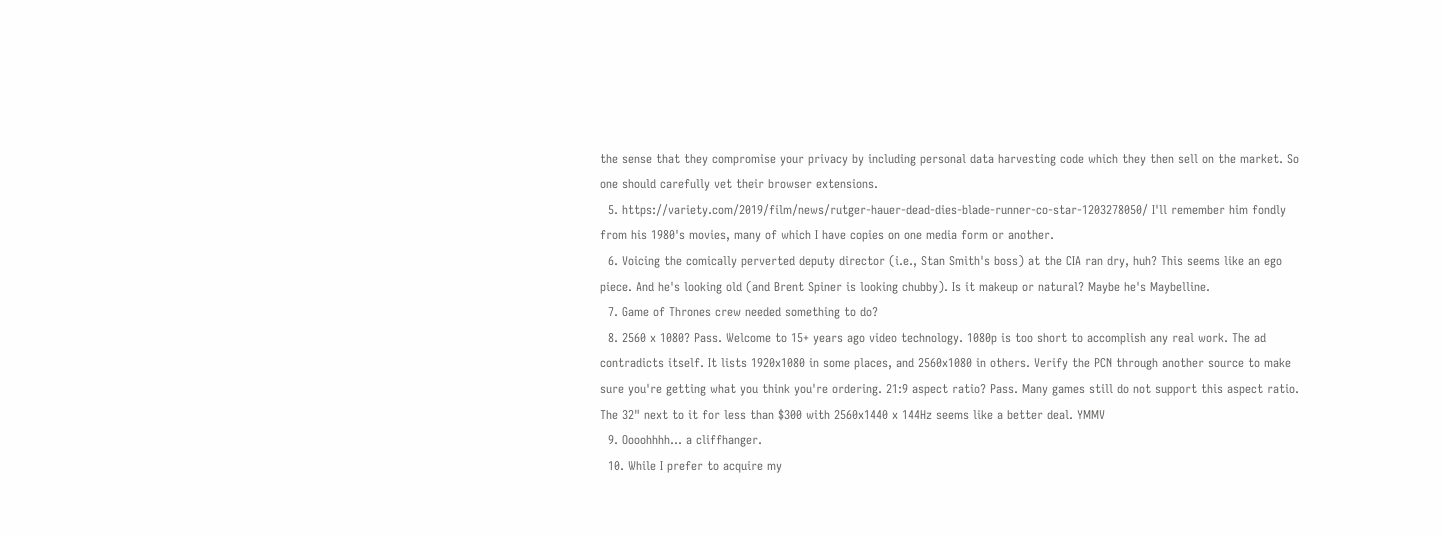the sense that they compromise your privacy by including personal data harvesting code which they then sell on the market. So one should carefully vet their browser extensions.
  5. https://variety.com/2019/film/news/rutger-hauer-dead-dies-blade-runner-co-star-1203278050/ I'll remember him fondly from his 1980's movies, many of which I have copies on one media form or another.
  6. Voicing the comically perverted deputy director (i.e., Stan Smith's boss) at the CIA ran dry, huh? This seems like an ego piece. And he's looking old (and Brent Spiner is looking chubby). Is it makeup or natural? Maybe he's Maybelline.
  7. Game of Thrones crew needed something to do?
  8. 2560 x 1080? Pass. Welcome to 15+ years ago video technology. 1080p is too short to accomplish any real work. The ad contradicts itself. It lists 1920x1080 in some places, and 2560x1080 in others. Verify the PCN through another source to make sure you're getting what you think you're ordering. 21:9 aspect ratio? Pass. Many games still do not support this aspect ratio. The 32" next to it for less than $300 with 2560x1440 x 144Hz seems like a better deal. YMMV
  9. Oooohhhh... a cliffhanger.
  10. While I prefer to acquire my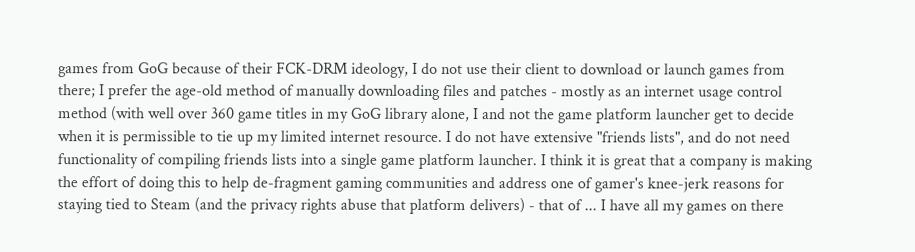games from GoG because of their FCK-DRM ideology, I do not use their client to download or launch games from there; I prefer the age-old method of manually downloading files and patches - mostly as an internet usage control method (with well over 360 game titles in my GoG library alone, I and not the game platform launcher get to decide when it is permissible to tie up my limited internet resource. I do not have extensive "friends lists", and do not need functionality of compiling friends lists into a single game platform launcher. I think it is great that a company is making the effort of doing this to help de-fragment gaming communities and address one of gamer's knee-jerk reasons for staying tied to Steam (and the privacy rights abuse that platform delivers) - that of ... I have all my games on there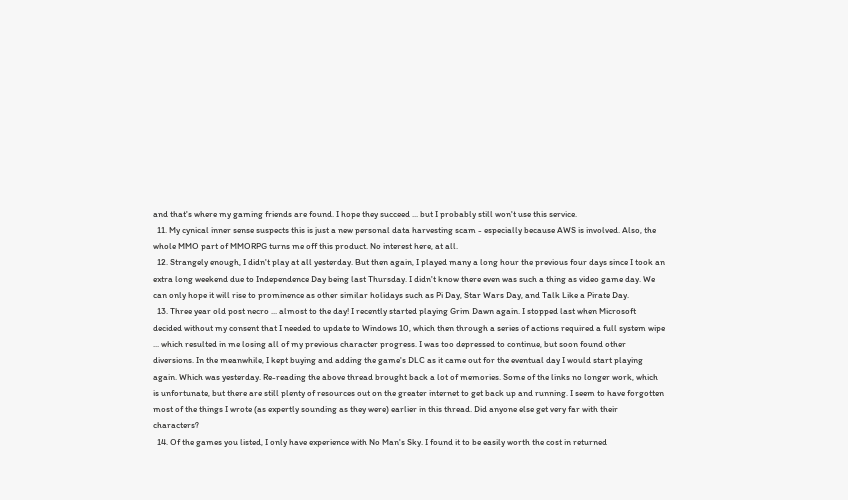and that's where my gaming friends are found. I hope they succeed ... but I probably still won't use this service.
  11. My cynical inner sense suspects this is just a new personal data harvesting scam - especially because AWS is involved. Also, the whole MMO part of MMORPG turns me off this product. No interest here, at all.
  12. Strangely enough, I didn't play at all yesterday. But then again, I played many a long hour the previous four days since I took an extra long weekend due to Independence Day being last Thursday. I didn't know there even was such a thing as video game day. We can only hope it will rise to prominence as other similar holidays such as Pi Day, Star Wars Day, and Talk Like a Pirate Day.
  13. Three year old post necro ... almost to the day! I recently started playing Grim Dawn again. I stopped last when Microsoft decided without my consent that I needed to update to Windows 10, which then through a series of actions required a full system wipe ... which resulted in me losing all of my previous character progress. I was too depressed to continue, but soon found other diversions. In the meanwhile, I kept buying and adding the game's DLC as it came out for the eventual day I would start playing again. Which was yesterday. Re-reading the above thread brought back a lot of memories. Some of the links no longer work, which is unfortunate, but there are still plenty of resources out on the greater internet to get back up and running. I seem to have forgotten most of the things I wrote (as expertly sounding as they were) earlier in this thread. Did anyone else get very far with their characters?
  14. Of the games you listed, I only have experience with No Man's Sky. I found it to be easily worth the cost in returned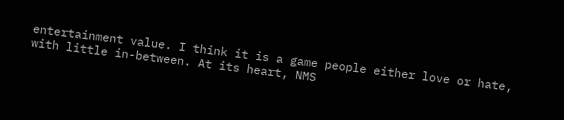entertainment value. I think it is a game people either love or hate, with little in-between. At its heart, NMS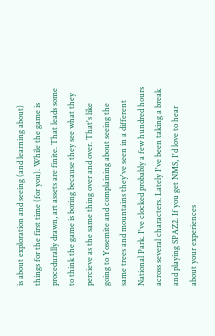is about exploration and seeing (and learning about) things for the first time (for you). While the game is procedurally drawn, art assets are finite. That leads some to think the game is boring because they see what they percieve as the same thing over and over. That's like going to Yosemite and complaining about seeing the same trees and mountains they've seen in a different National Park. I've clocked probably a few hundred hours across several characters. Lately I've been taking a break and playing SPAZ2. If you get NMS, I'd love to hear about your experiences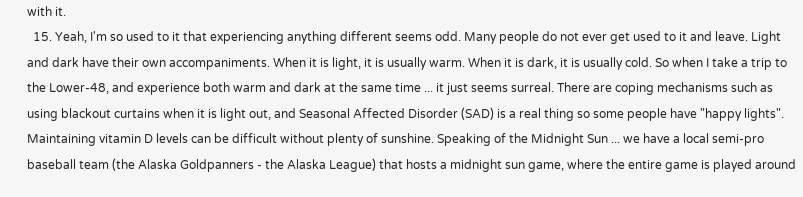with it.
  15. Yeah, I'm so used to it that experiencing anything different seems odd. Many people do not ever get used to it and leave. Light and dark have their own accompaniments. When it is light, it is usually warm. When it is dark, it is usually cold. So when I take a trip to the Lower-48, and experience both warm and dark at the same time ... it just seems surreal. There are coping mechanisms such as using blackout curtains when it is light out, and Seasonal Affected Disorder (SAD) is a real thing so some people have "happy lights". Maintaining vitamin D levels can be difficult without plenty of sunshine. Speaking of the Midnight Sun ... we have a local semi-pro baseball team (the Alaska Goldpanners - the Alaska League) that hosts a midnight sun game, where the entire game is played around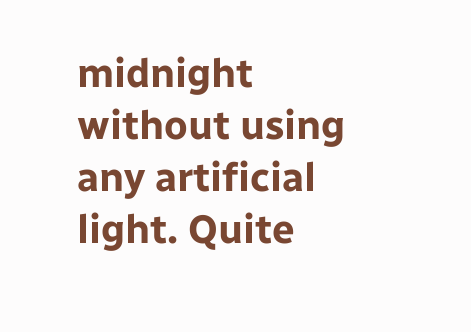midnight without using any artificial light. Quite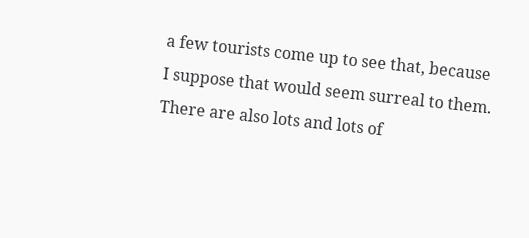a few tourists come up to see that, because I suppose that would seem surreal to them. There are also lots and lots of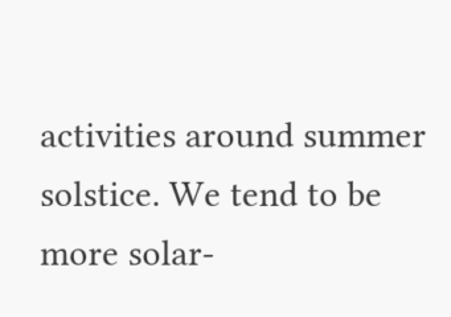activities around summer solstice. We tend to be more solar-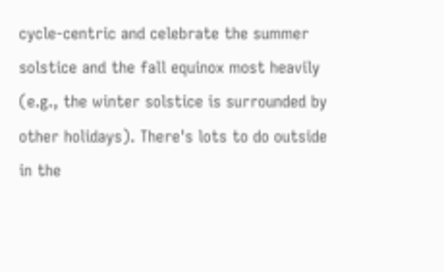cycle-centric and celebrate the summer solstice and the fall equinox most heavily (e.g., the winter solstice is surrounded by other holidays). There's lots to do outside in the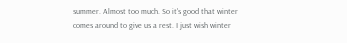summer. Almost too much. So it's good that winter comes around to give us a rest. I just wish winter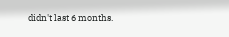didn't last 6 months.